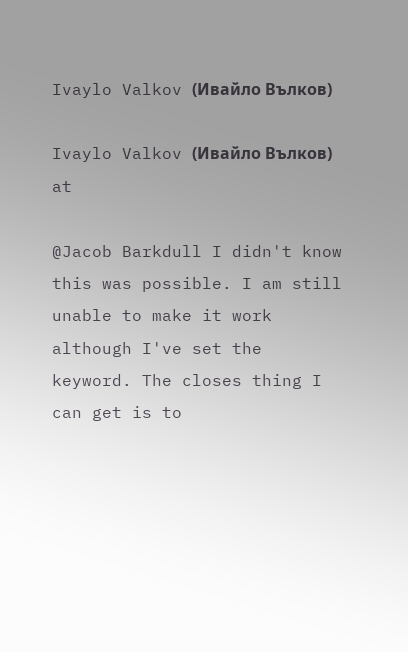Ivaylo Valkov (Ивайло Вълков)

Ivaylo Valkov (Ивайло Вълков) at

@Jacob Barkdull I didn't know this was possible. I am still unable to make it work although I've set the keyword. The closes thing I can get is to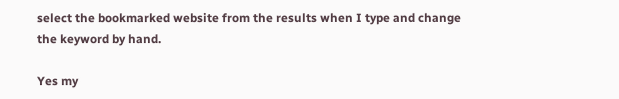select the bookmarked website from the results when I type and change the keyword by hand.

Yes my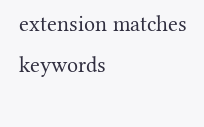extension matches keywords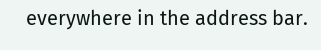everywhere in the address bar.